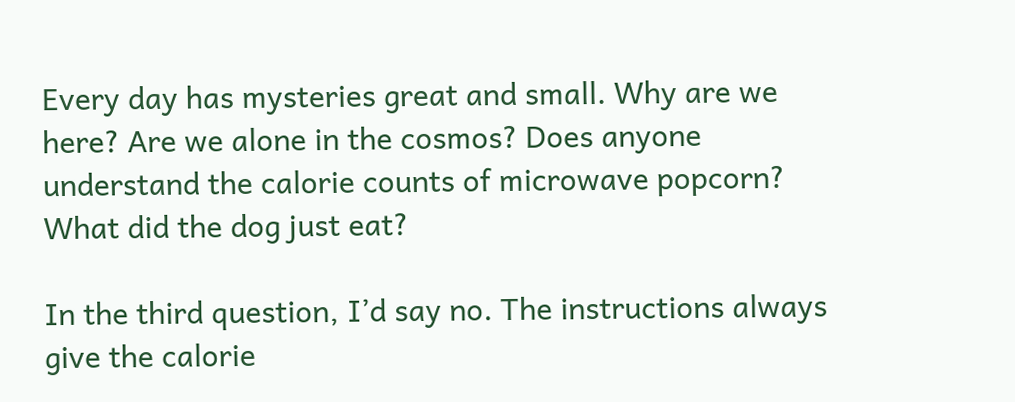Every day has mysteries great and small. Why are we here? Are we alone in the cosmos? Does anyone understand the calorie counts of microwave popcorn? What did the dog just eat?

In the third question, I’d say no. The instructions always give the calorie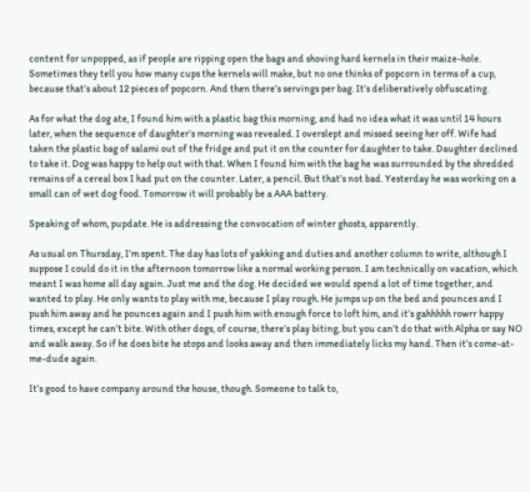content for unpopped, as if people are ripping open the bags and shoving hard kernels in their maize-hole. Sometimes they tell you how many cups the kernels will make, but no one thinks of popcorn in terms of a cup, because that’s about 12 pieces of popcorn. And then there’s servings per bag. It’s deliberatively obfuscating.

As for what the dog ate, I found him with a plastic bag this morning, and had no idea what it was until 14 hours later, when the sequence of daughter’s morning was revealed. I overslept and missed seeing her off. Wife had taken the plastic bag of salami out of the fridge and put it on the counter for daughter to take. Daughter declined to take it. Dog was happy to help out with that. When I found him with the bag he was surrounded by the shredded remains of a cereal box I had put on the counter. Later, a pencil. But that’s not bad. Yesterday he was working on a small can of wet dog food. Tomorrow it will probably be a AAA battery.

Speaking of whom, pupdate. He is addressing the convocation of winter ghosts, apparently.

As usual on Thursday, I’m spent. The day has lots of yakking and duties and another column to write, although I suppose I could do it in the afternoon tomorrow like a normal working person. I am technically on vacation, which meant I was home all day again. Just me and the dog. He decided we would spend a lot of time together, and wanted to play. He only wants to play with me, because I play rough. He jumps up on the bed and pounces and I push him away and he pounces again and I push him with enough force to loft him, and it’s gahhhhh rowrr happy times, except he can’t bite. With other dogs, of course, there’s play biting, but you can’t do that with Alpha or say NO and walk away. So if he does bite he stops and looks away and then immediately licks my hand. Then it’s come-at-me-dude again.

It’s good to have company around the house, though. Someone to talk to,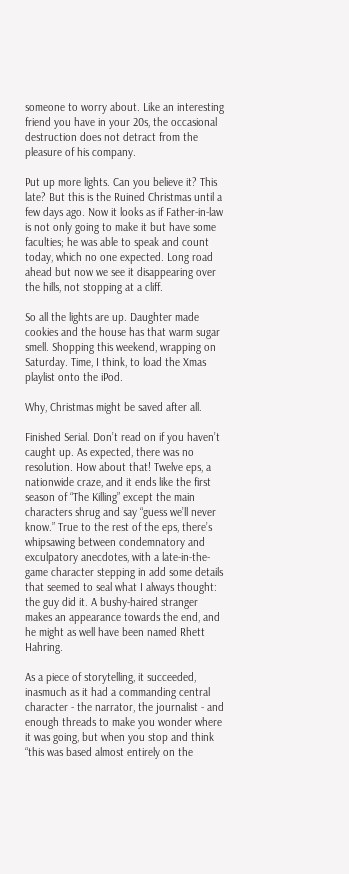someone to worry about. Like an interesting friend you have in your 20s, the occasional destruction does not detract from the pleasure of his company.

Put up more lights. Can you believe it? This late? But this is the Ruined Christmas until a few days ago. Now it looks as if Father-in-law is not only going to make it but have some faculties; he was able to speak and count today, which no one expected. Long road ahead but now we see it disappearing over the hills, not stopping at a cliff.

So all the lights are up. Daughter made cookies and the house has that warm sugar smell. Shopping this weekend, wrapping on Saturday. Time, I think, to load the Xmas playlist onto the iPod.

Why, Christmas might be saved after all.

Finished Serial. Don’t read on if you haven’t caught up. As expected, there was no resolution. How about that! Twelve eps, a nationwide craze, and it ends like the first season of “The Killing” except the main characters shrug and say “guess we’ll never know.” True to the rest of the eps, there’s whipsawing between condemnatory and exculpatory anecdotes, with a late-in-the-game character stepping in add some details that seemed to seal what I always thought: the guy did it. A bushy-haired stranger makes an appearance towards the end, and he might as well have been named Rhett Hahring.

As a piece of storytelling, it succeeded, inasmuch as it had a commanding central character - the narrator, the journalist - and enough threads to make you wonder where it was going, but when you stop and think “this was based almost entirely on the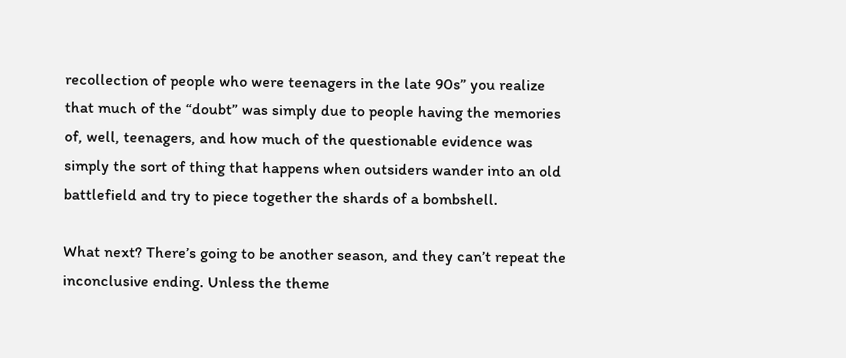recollection of people who were teenagers in the late 90s” you realize that much of the “doubt” was simply due to people having the memories of, well, teenagers, and how much of the questionable evidence was simply the sort of thing that happens when outsiders wander into an old battlefield and try to piece together the shards of a bombshell.

What next? There’s going to be another season, and they can’t repeat the inconclusive ending. Unless the theme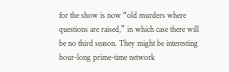for the show is now “old murders where questions are raised,” in which case there will be no third season. They might be interesting hour-long prime-time network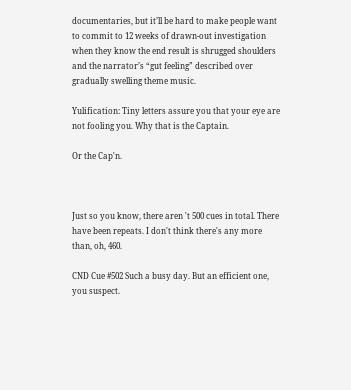documentaries, but it’ll be hard to make people want to commit to 12 weeks of drawn-out investigation when they know the end result is shrugged shoulders and the narrator’s “gut feeling” described over gradually swelling theme music.

Yulification: Tiny letters assure you that your eye are not fooling you. Why that is the Captain.

Or the Cap'n.



Just so you know, there aren 't 500 cues in total. There have been repeats. I don't think there's any more than, oh, 460.

CND Cue #502 Such a busy day. But an efficient one, you suspect.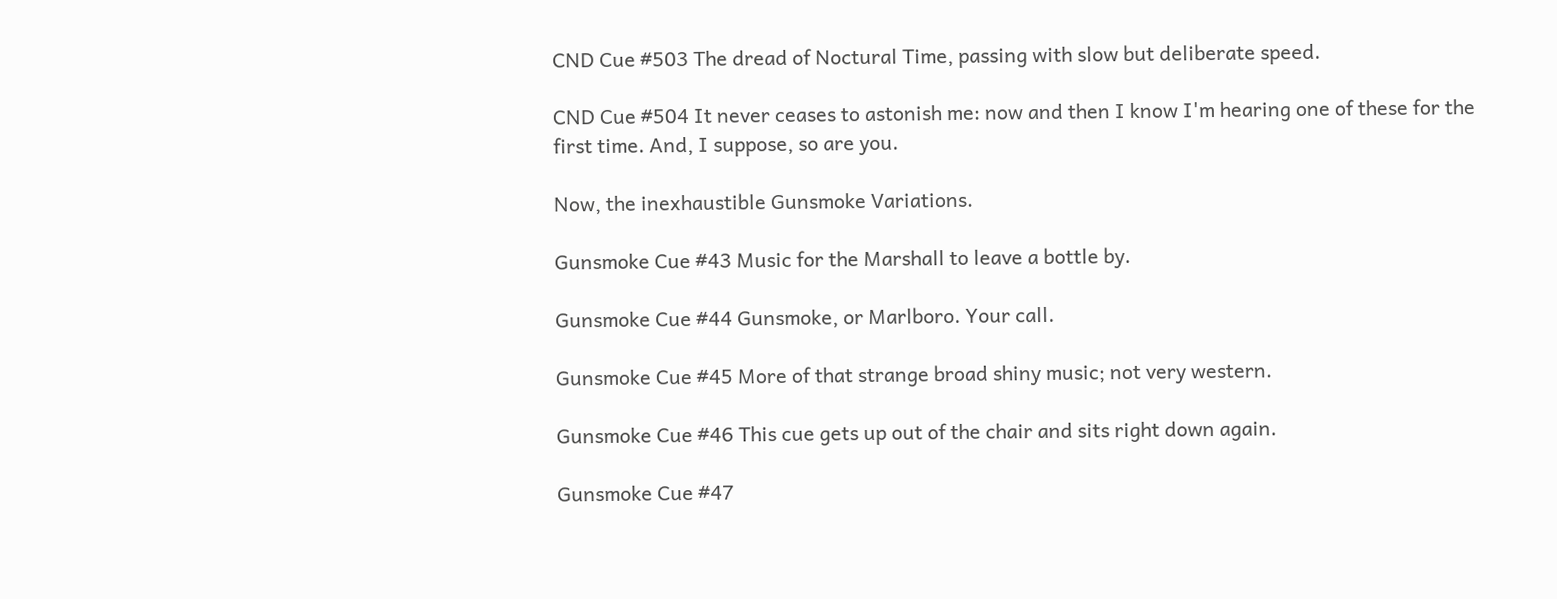CND Cue #503 The dread of Noctural Time, passing with slow but deliberate speed.

CND Cue #504 It never ceases to astonish me: now and then I know I'm hearing one of these for the first time. And, I suppose, so are you.

Now, the inexhaustible Gunsmoke Variations.

Gunsmoke Cue #43 Music for the Marshall to leave a bottle by.

Gunsmoke Cue #44 Gunsmoke, or Marlboro. Your call.

Gunsmoke Cue #45 More of that strange broad shiny music; not very western.

Gunsmoke Cue #46 This cue gets up out of the chair and sits right down again.

Gunsmoke Cue #47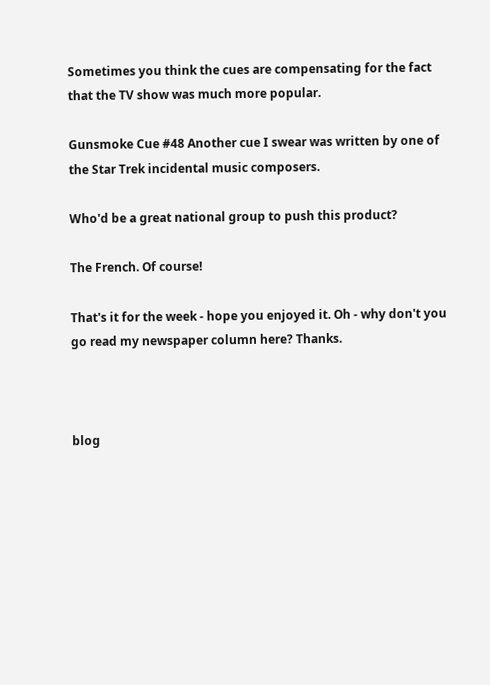Sometimes you think the cues are compensating for the fact that the TV show was much more popular.

Gunsmoke Cue #48 Another cue I swear was written by one of the Star Trek incidental music composers.

Who'd be a great national group to push this product?

The French. Of course!

That's it for the week - hope you enjoyed it. Oh - why don't you go read my newspaper column here? Thanks.



blog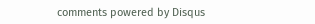comments powered by Disqus